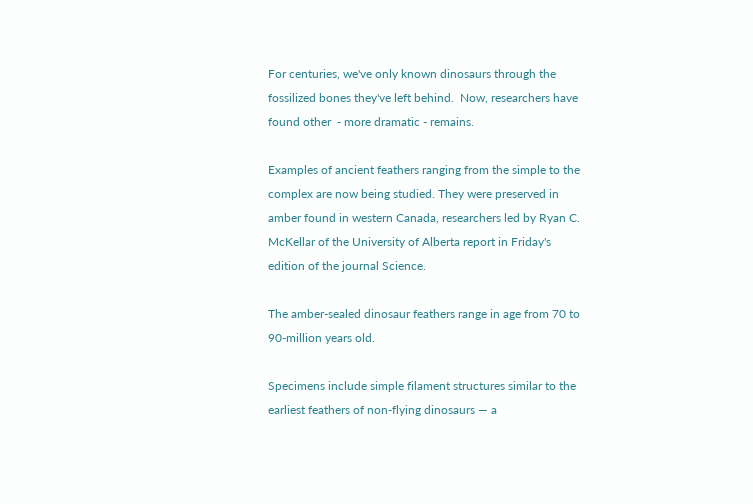For centuries, we've only known dinosaurs through the fossilized bones they've left behind.  Now, researchers have found other  - more dramatic - remains.

Examples of ancient feathers ranging from the simple to the complex are now being studied. They were preserved in amber found in western Canada, researchers led by Ryan C. McKellar of the University of Alberta report in Friday's edition of the journal Science.

The amber-sealed dinosaur feathers range in age from 70 to 90-million years old.

Specimens include simple filament structures similar to the earliest feathers of non-flying dinosaurs — a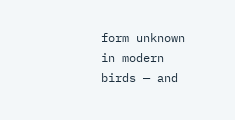form unknown in modern birds — and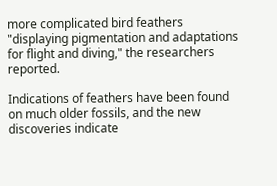more complicated bird feathers "displaying pigmentation and adaptations for flight and diving," the researchers reported.

Indications of feathers have been found on much older fossils, and the new discoveries indicate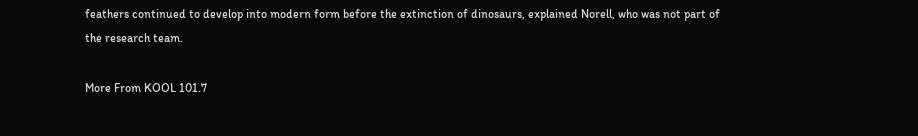feathers continued to develop into modern form before the extinction of dinosaurs, explained Norell, who was not part of the research team.

More From KOOL 101.7